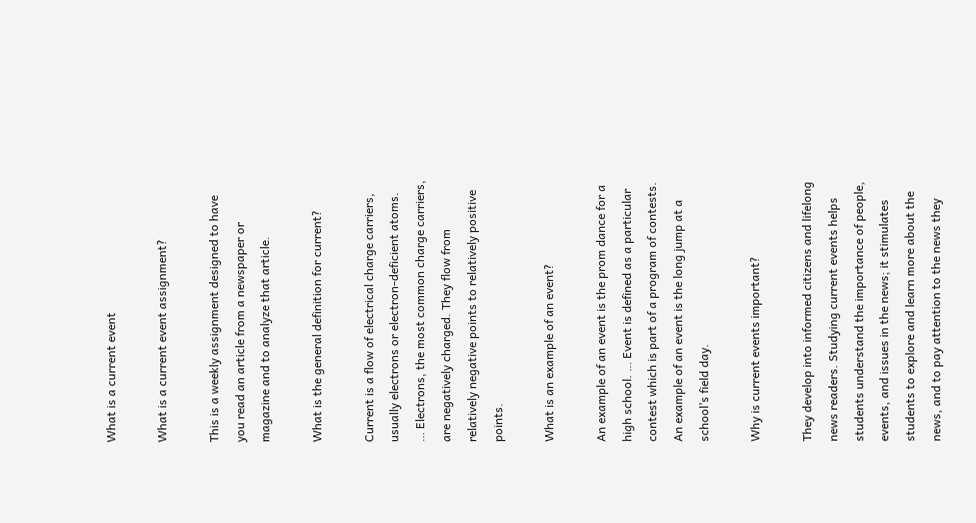What is a current event

What is a current event assignment?

This is a weekly assignment designed to have you read an article from a newspaper or magazine and to analyze that article.

What is the general definition for current?

Current is a flow of electrical charge carriers, usually electrons or electron-deficient atoms. … Electrons, the most common charge carriers, are negatively charged. They flow from relatively negative points to relatively positive points.

What is an example of an event?

An example of an event is the prom dance for a high school. … Event is defined as a particular contest which is part of a program of contests. An example of an event is the long jump at a school’s field day.

Why is current events important?

They develop into informed citizens and lifelong news readers. Studying current events helps students understand the importance of people, events, and issues in the news; it stimulates students to explore and learn more about the news, and to pay attention to the news they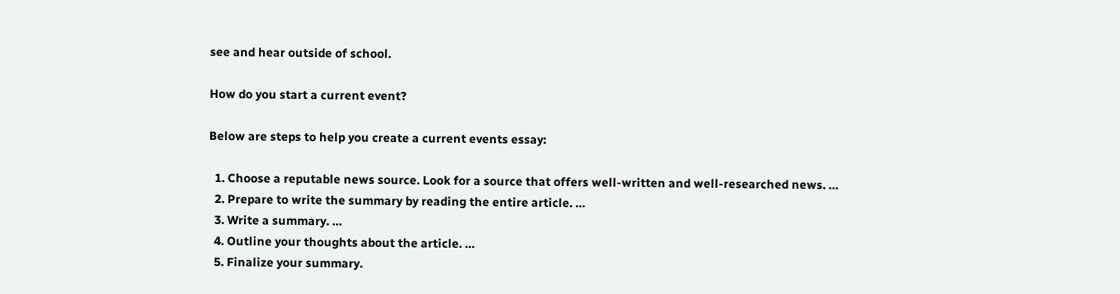see and hear outside of school.

How do you start a current event?

Below are steps to help you create a current events essay:

  1. Choose a reputable news source. Look for a source that offers well-written and well-researched news. …
  2. Prepare to write the summary by reading the entire article. …
  3. Write a summary. …
  4. Outline your thoughts about the article. …
  5. Finalize your summary.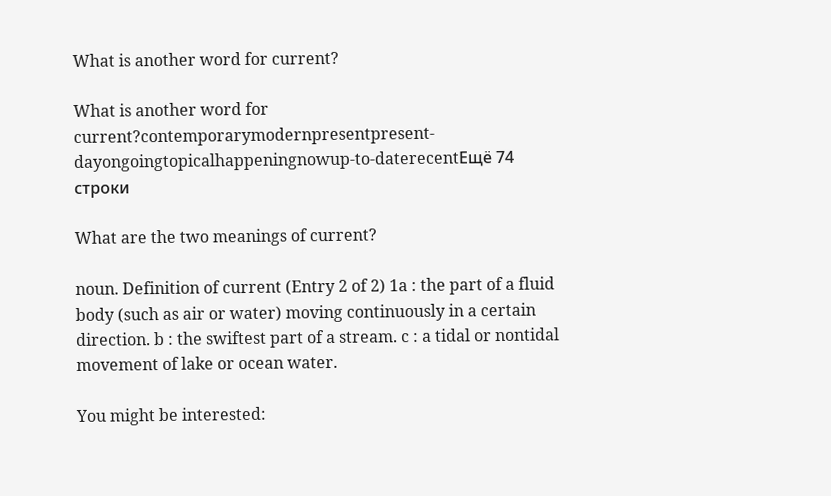What is another word for current?

What is another word for current?contemporarymodernpresentpresent-dayongoingtopicalhappeningnowup-to-daterecentЕщё 74 строки

What are the two meanings of current?

noun. Definition of current (Entry 2 of 2) 1a : the part of a fluid body (such as air or water) moving continuously in a certain direction. b : the swiftest part of a stream. c : a tidal or nontidal movement of lake or ocean water.

You might be interested: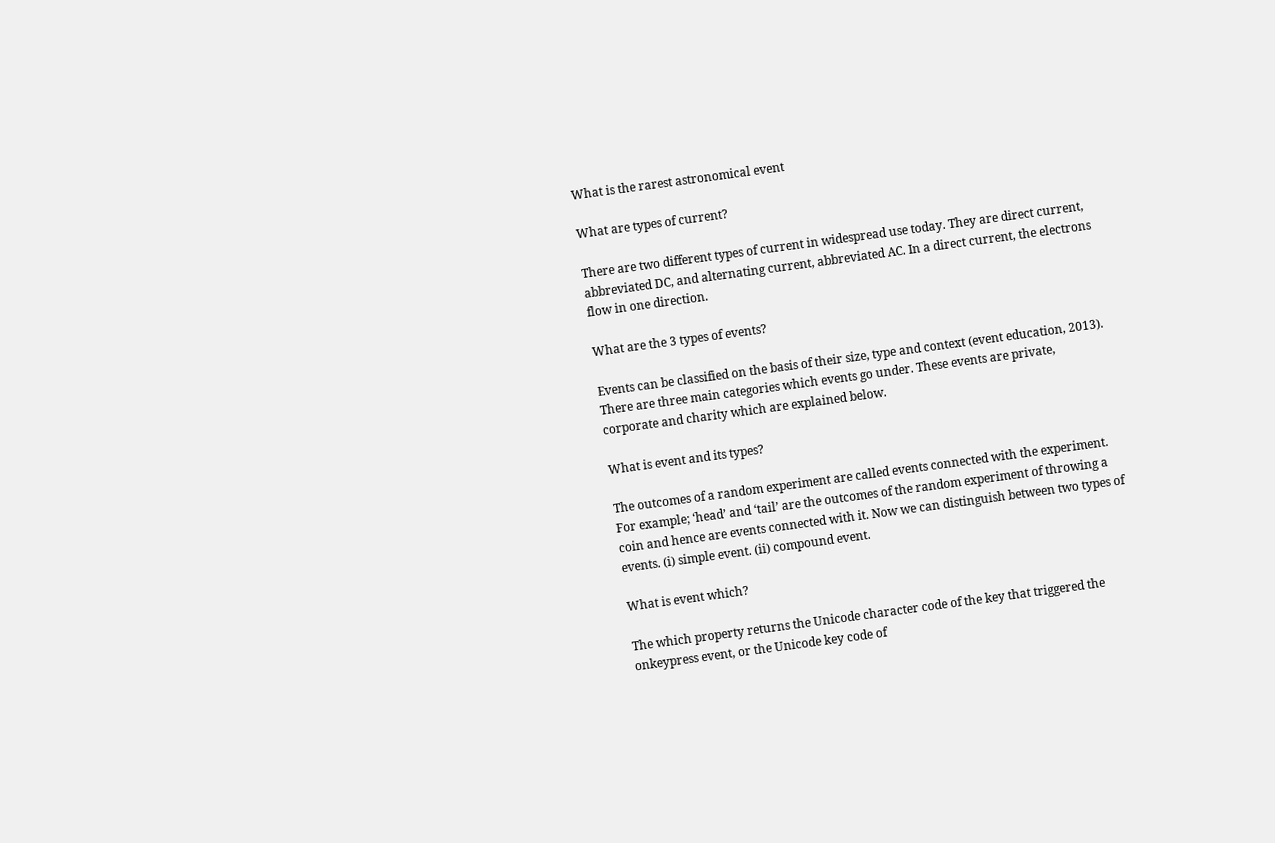What is the rarest astronomical event

What are types of current?

There are two different types of current in widespread use today. They are direct current, abbreviated DC, and alternating current, abbreviated AC. In a direct current, the electrons flow in one direction.

What are the 3 types of events?

Events can be classified on the basis of their size, type and context (event education, 2013). There are three main categories which events go under. These events are private, corporate and charity which are explained below.

What is event and its types?

The outcomes of a random experiment are called events connected with the experiment. For example; ‘head’ and ‘tail’ are the outcomes of the random experiment of throwing a coin and hence are events connected with it. Now we can distinguish between two types of events. (i) simple event. (ii) compound event.

What is event which?

The which property returns the Unicode character code of the key that triggered the onkeypress event, or the Unicode key code of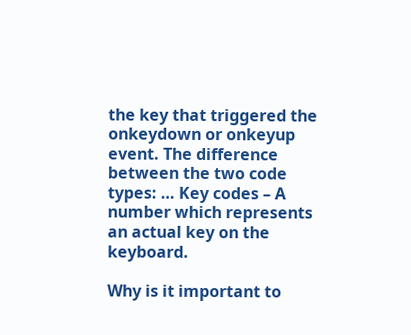the key that triggered the onkeydown or onkeyup event. The difference between the two code types: … Key codes – A number which represents an actual key on the keyboard.

Why is it important to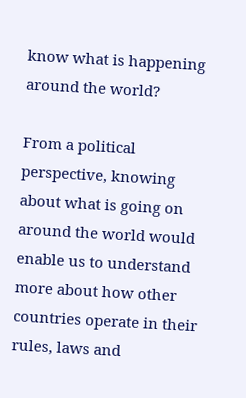know what is happening around the world?

From a political perspective, knowing about what is going on around the world would enable us to understand more about how other countries operate in their rules, laws and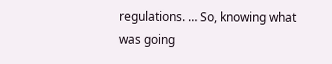regulations. … So, knowing what was going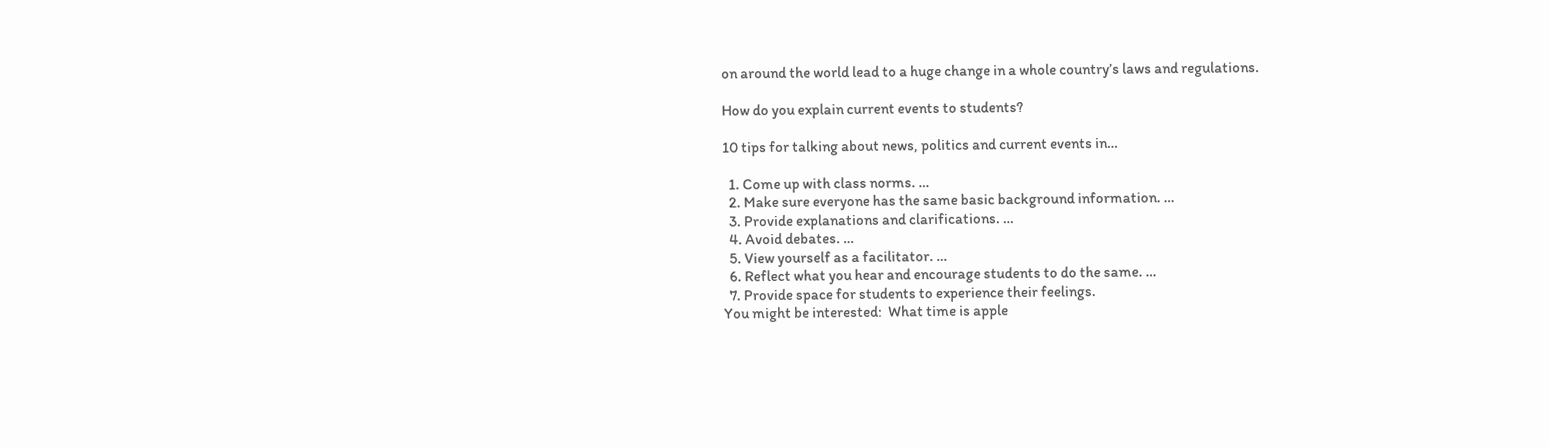on around the world lead to a huge change in a whole country’s laws and regulations.

How do you explain current events to students?

10 tips for talking about news, politics and current events in…

  1. Come up with class norms. …
  2. Make sure everyone has the same basic background information. …
  3. Provide explanations and clarifications. …
  4. Avoid debates. …
  5. View yourself as a facilitator. …
  6. Reflect what you hear and encourage students to do the same. …
  7. Provide space for students to experience their feelings.
You might be interested:  What time is apple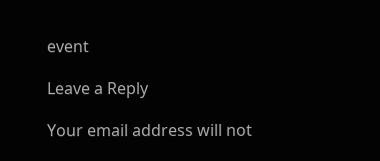event

Leave a Reply

Your email address will not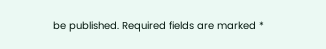be published. Required fields are marked *